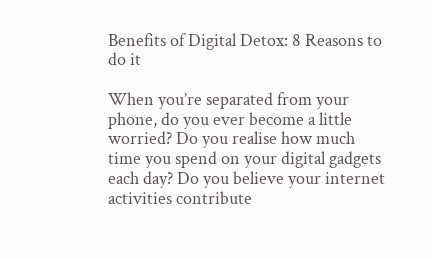Benefits of Digital Detox: 8 Reasons to do it

When you’re separated from your phone, do you ever become a little worried? Do you realise how much time you spend on your digital gadgets each day? Do you believe your internet activities contribute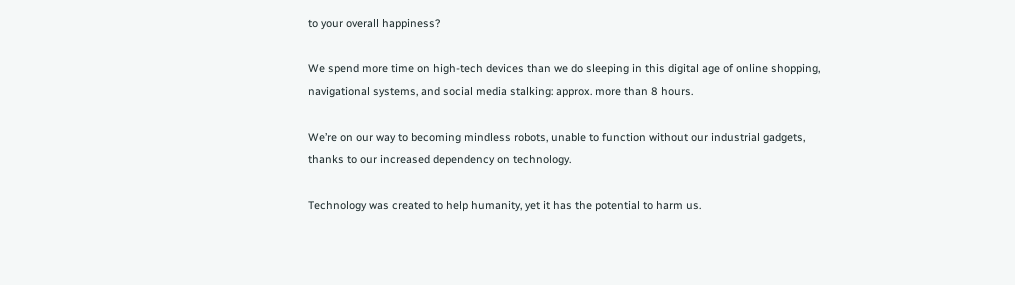to your overall happiness?

We spend more time on high-tech devices than we do sleeping in this digital age of online shopping, navigational systems, and social media stalking: approx. more than 8 hours.

We’re on our way to becoming mindless robots, unable to function without our industrial gadgets, thanks to our increased dependency on technology.

Technology was created to help humanity, yet it has the potential to harm us.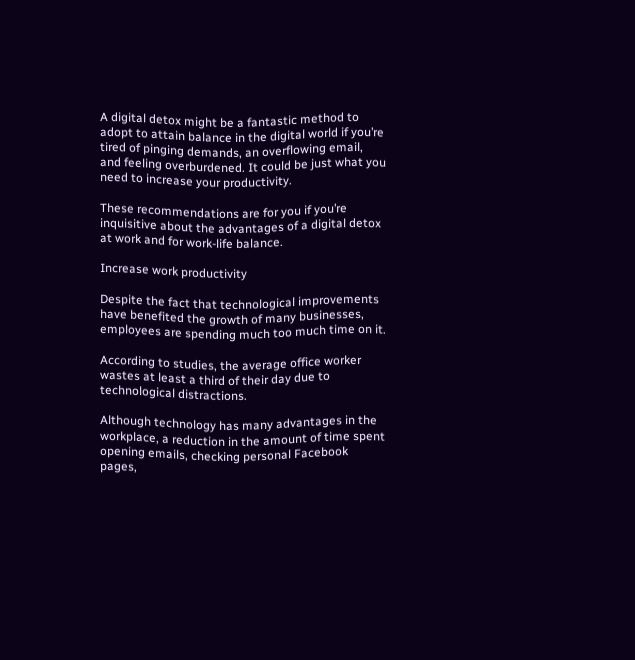A digital detox might be a fantastic method to adopt to attain balance in the digital world if you’re tired of pinging demands, an overflowing email, and feeling overburdened. It could be just what you need to increase your productivity.

These recommendations are for you if you’re inquisitive about the advantages of a digital detox at work and for work-life balance.

Increase work productivity

Despite the fact that technological improvements have benefited the growth of many businesses, employees are spending much too much time on it.

According to studies, the average office worker wastes at least a third of their day due to technological distractions.

Although technology has many advantages in the workplace, a reduction in the amount of time spent opening emails, checking personal Facebook pages,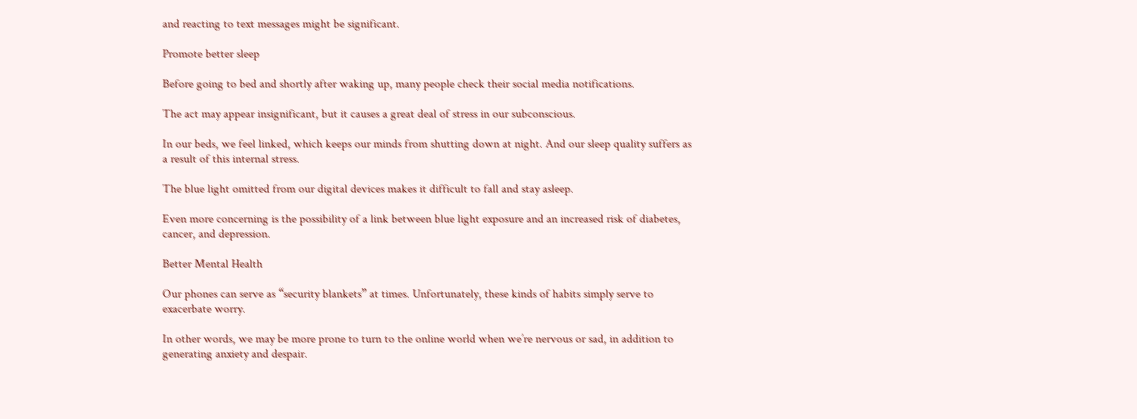and reacting to text messages might be significant.

Promote better sleep

Before going to bed and shortly after waking up, many people check their social media notifications.

The act may appear insignificant, but it causes a great deal of stress in our subconscious.

In our beds, we feel linked, which keeps our minds from shutting down at night. And our sleep quality suffers as a result of this internal stress.

The blue light omitted from our digital devices makes it difficult to fall and stay asleep.

Even more concerning is the possibility of a link between blue light exposure and an increased risk of diabetes, cancer, and depression.

Better Mental Health

Our phones can serve as “security blankets” at times. Unfortunately, these kinds of habits simply serve to exacerbate worry.

In other words, we may be more prone to turn to the online world when we’re nervous or sad, in addition to generating anxiety and despair.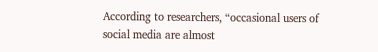According to researchers, “occasional users of social media are almost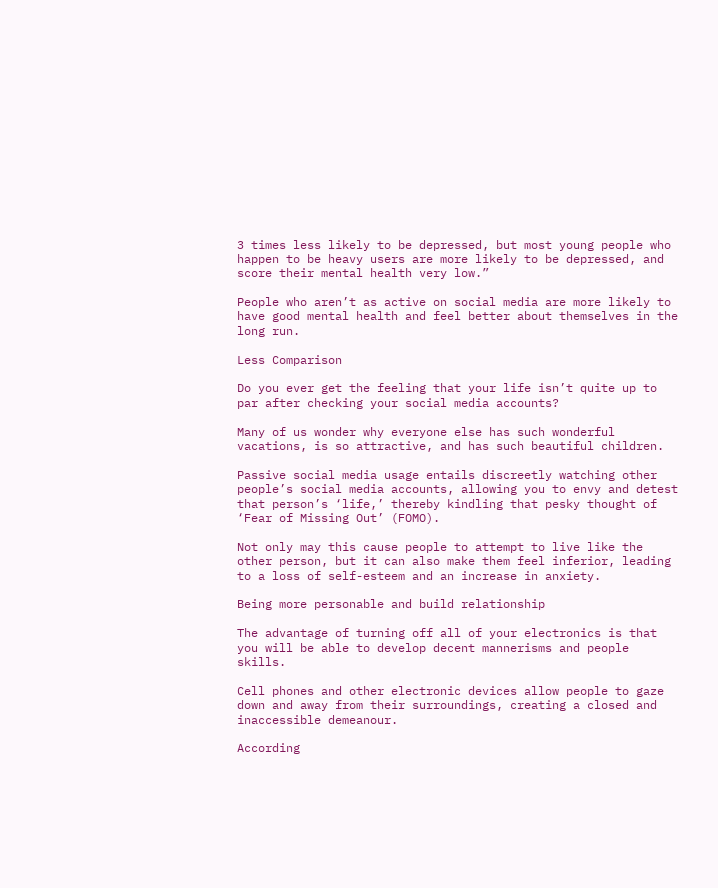3 times less likely to be depressed, but most young people who happen to be heavy users are more likely to be depressed, and score their mental health very low.”

People who aren’t as active on social media are more likely to have good mental health and feel better about themselves in the long run.

Less Comparison

Do you ever get the feeling that your life isn’t quite up to par after checking your social media accounts?

Many of us wonder why everyone else has such wonderful vacations, is so attractive, and has such beautiful children.

Passive social media usage entails discreetly watching other people’s social media accounts, allowing you to envy and detest that person’s ‘life,’ thereby kindling that pesky thought of ‘Fear of Missing Out’ (FOMO).

Not only may this cause people to attempt to live like the other person, but it can also make them feel inferior, leading to a loss of self-esteem and an increase in anxiety.

Being more personable and build relationship

The advantage of turning off all of your electronics is that you will be able to develop decent mannerisms and people skills.

Cell phones and other electronic devices allow people to gaze down and away from their surroundings, creating a closed and inaccessible demeanour.

According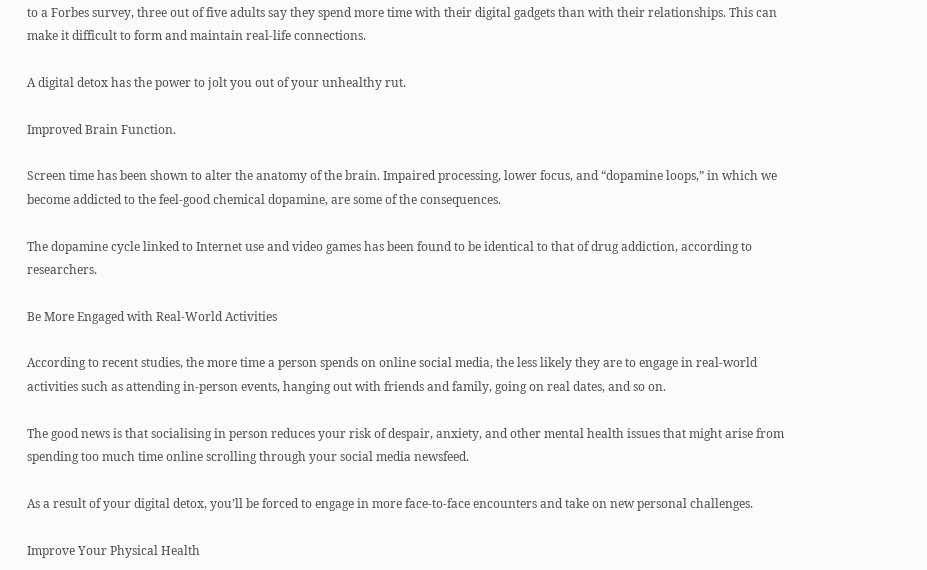to a Forbes survey, three out of five adults say they spend more time with their digital gadgets than with their relationships. This can make it difficult to form and maintain real-life connections.

A digital detox has the power to jolt you out of your unhealthy rut.

Improved Brain Function.

Screen time has been shown to alter the anatomy of the brain. Impaired processing, lower focus, and “dopamine loops,” in which we become addicted to the feel-good chemical dopamine, are some of the consequences.

The dopamine cycle linked to Internet use and video games has been found to be identical to that of drug addiction, according to researchers.

Be More Engaged with Real-World Activities

According to recent studies, the more time a person spends on online social media, the less likely they are to engage in real-world activities such as attending in-person events, hanging out with friends and family, going on real dates, and so on.

The good news is that socialising in person reduces your risk of despair, anxiety, and other mental health issues that might arise from spending too much time online scrolling through your social media newsfeed.

As a result of your digital detox, you’ll be forced to engage in more face-to-face encounters and take on new personal challenges.

Improve Your Physical Health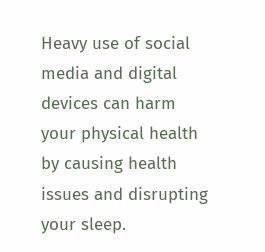Heavy use of social media and digital devices can harm your physical health by causing health issues and disrupting your sleep.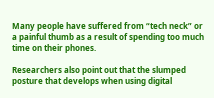Many people have suffered from “tech neck” or a painful thumb as a result of spending too much time on their phones.

Researchers also point out that the slumped posture that develops when using digital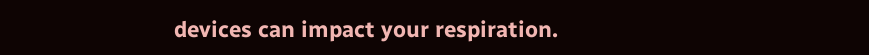devices can impact your respiration.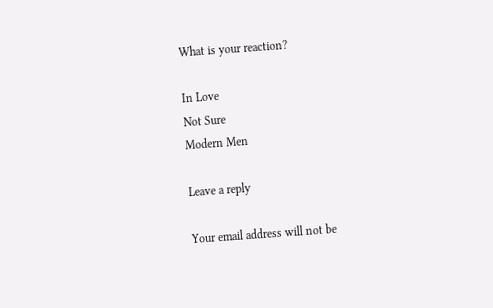What is your reaction?

In Love
Not Sure
Modern Men

Leave a reply

Your email address will not be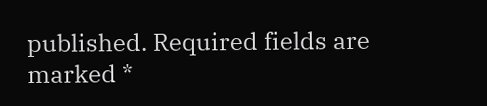published. Required fields are marked *